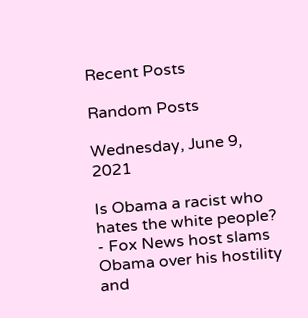Recent Posts

Random Posts

Wednesday, June 9, 2021

Is Obama a racist who hates the white people? - Fox News host slams Obama over his hostility and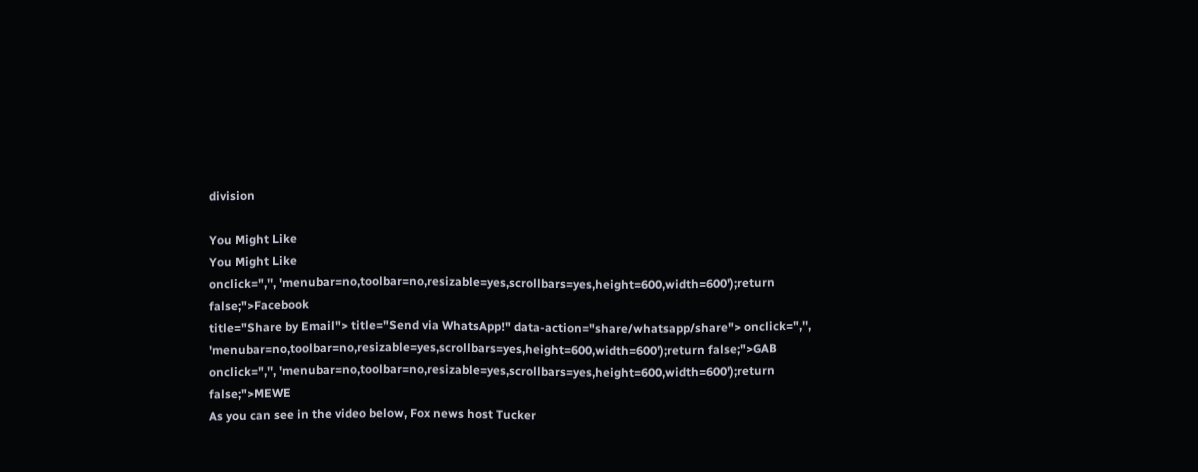division

You Might Like
You Might Like
onclick=",'', 'menubar=no,toolbar=no,resizable=yes,scrollbars=yes,height=600,width=600');return false;">Facebook
title="Share by Email"> title="Send via WhatsApp!" data-action="share/whatsapp/share"> onclick=",'', 'menubar=no,toolbar=no,resizable=yes,scrollbars=yes,height=600,width=600');return false;">GAB onclick=",'', 'menubar=no,toolbar=no,resizable=yes,scrollbars=yes,height=600,width=600');return false;">MEWE
As you can see in the video below, Fox news host Tucker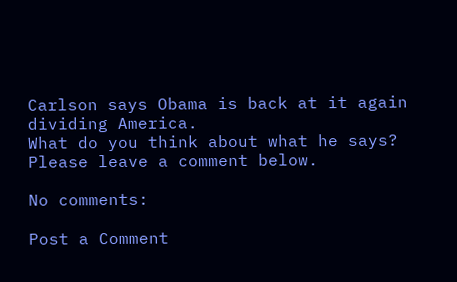Carlson says Obama is back at it again dividing America.
What do you think about what he says? Please leave a comment below.

No comments:

Post a Comment